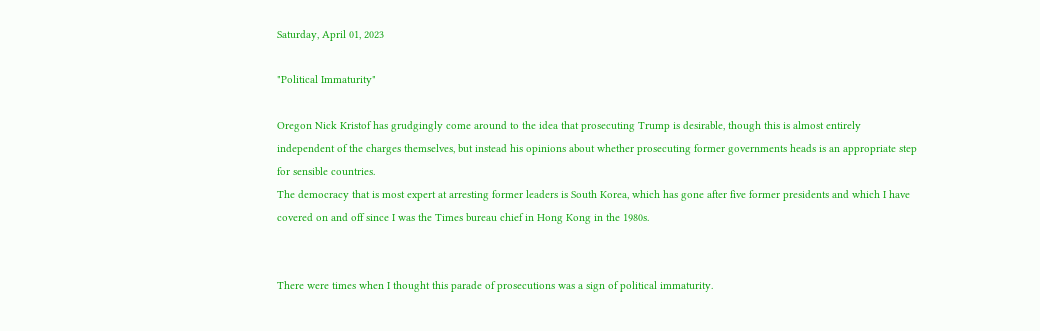Saturday, April 01, 2023

"Political Immaturity"

Oregon Nick Kristof has grudgingly come around to the idea that prosecuting Trump is desirable, though this is almost entirely independent of the charges themselves, but instead his opinions about whether prosecuting former governments heads is an appropriate step for sensible countries.
The democracy that is most expert at arresting former leaders is South Korea, which has gone after five former presidents and which I have covered on and off since I was the Times bureau chief in Hong Kong in the 1980s.


There were times when I thought this parade of prosecutions was a sign of political immaturity.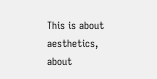This is about aesthetics, about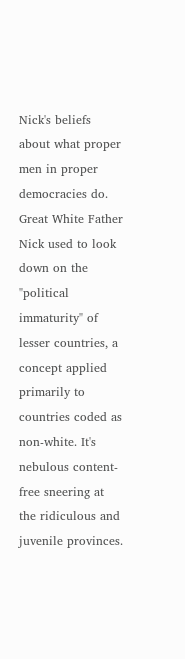Nick's beliefs about what proper men in proper democracies do. Great White Father Nick used to look down on the "political immaturity" of lesser countries, a concept applied primarily to countries coded as non-white. It's nebulous content-free sneering at the ridiculous and juvenile provinces.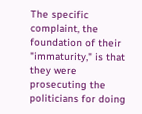The specific complaint, the foundation of their "immaturity," is that they were prosecuting the politicians for doing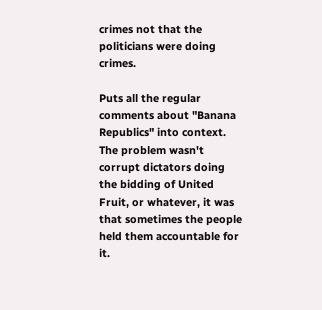crimes not that the politicians were doing crimes.

Puts all the regular comments about "Banana Republics" into context. The problem wasn't corrupt dictators doing the bidding of United Fruit, or whatever, it was that sometimes the people held them accountable for it.